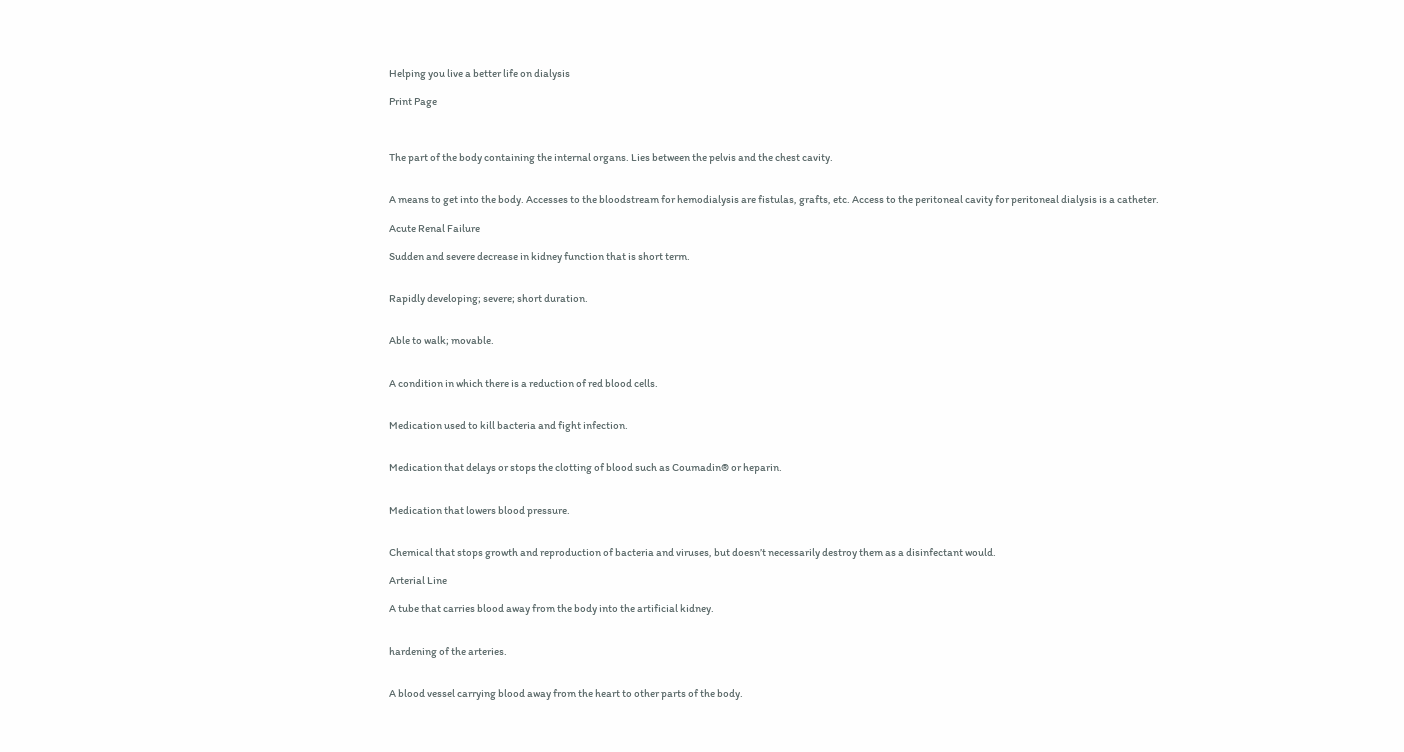Helping you live a better life on dialysis

Print Page



The part of the body containing the internal organs. Lies between the pelvis and the chest cavity.


A means to get into the body. Accesses to the bloodstream for hemodialysis are fistulas, grafts, etc. Access to the peritoneal cavity for peritoneal dialysis is a catheter.

Acute Renal Failure

Sudden and severe decrease in kidney function that is short term.


Rapidly developing; severe; short duration.


Able to walk; movable.


A condition in which there is a reduction of red blood cells.


Medication used to kill bacteria and fight infection.


Medication that delays or stops the clotting of blood such as Coumadin® or heparin.


Medication that lowers blood pressure.


Chemical that stops growth and reproduction of bacteria and viruses, but doesn’t necessarily destroy them as a disinfectant would.

Arterial Line

A tube that carries blood away from the body into the artificial kidney.


hardening of the arteries.


A blood vessel carrying blood away from the heart to other parts of the body.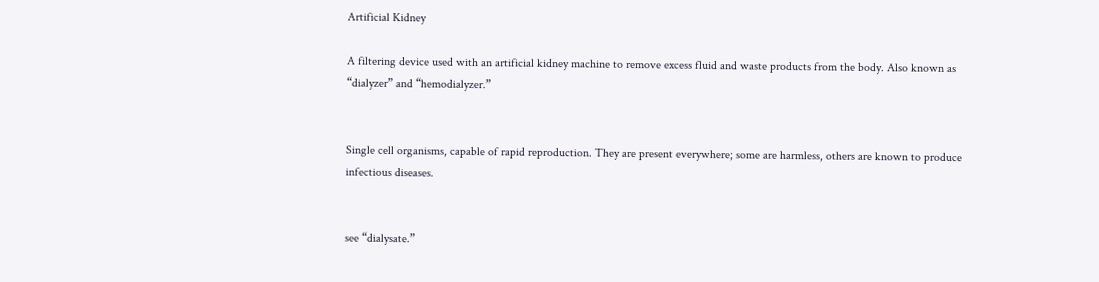Artificial Kidney

A filtering device used with an artificial kidney machine to remove excess fluid and waste products from the body. Also known as “dialyzer” and “hemodialyzer.”


Single cell organisms, capable of rapid reproduction. They are present everywhere; some are harmless, others are known to produce infectious diseases.


see “dialysate.”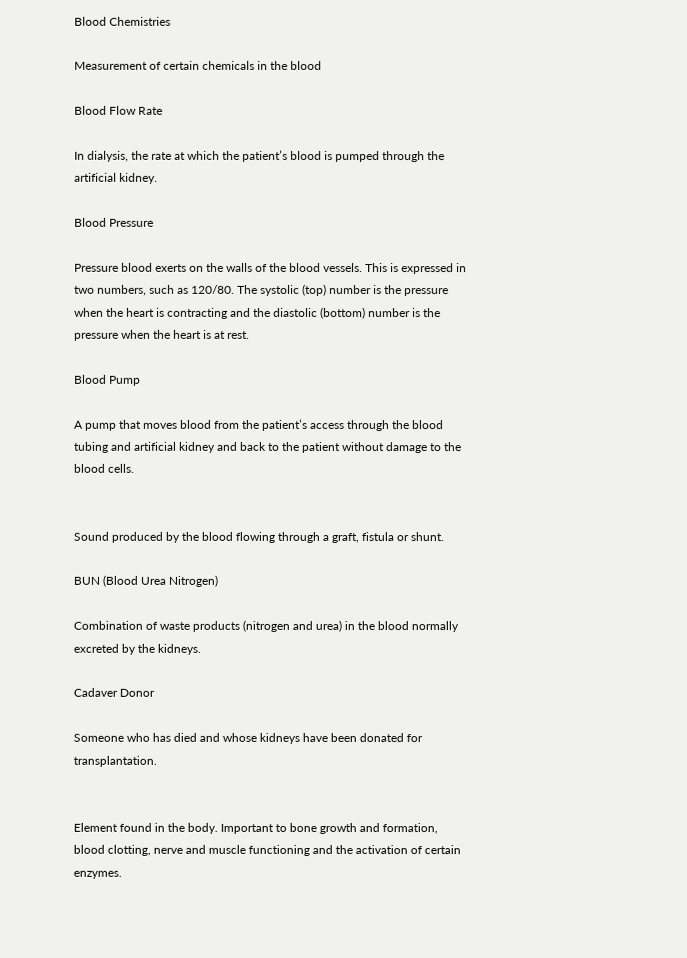Blood Chemistries

Measurement of certain chemicals in the blood

Blood Flow Rate

In dialysis, the rate at which the patient’s blood is pumped through the artificial kidney.

Blood Pressure

Pressure blood exerts on the walls of the blood vessels. This is expressed in two numbers, such as 120/80. The systolic (top) number is the pressure when the heart is contracting and the diastolic (bottom) number is the pressure when the heart is at rest.

Blood Pump

A pump that moves blood from the patient’s access through the blood tubing and artificial kidney and back to the patient without damage to the blood cells.


Sound produced by the blood flowing through a graft, fistula or shunt.

BUN (Blood Urea Nitrogen)

Combination of waste products (nitrogen and urea) in the blood normally excreted by the kidneys.

Cadaver Donor

Someone who has died and whose kidneys have been donated for transplantation.


Element found in the body. Important to bone growth and formation, blood clotting, nerve and muscle functioning and the activation of certain enzymes.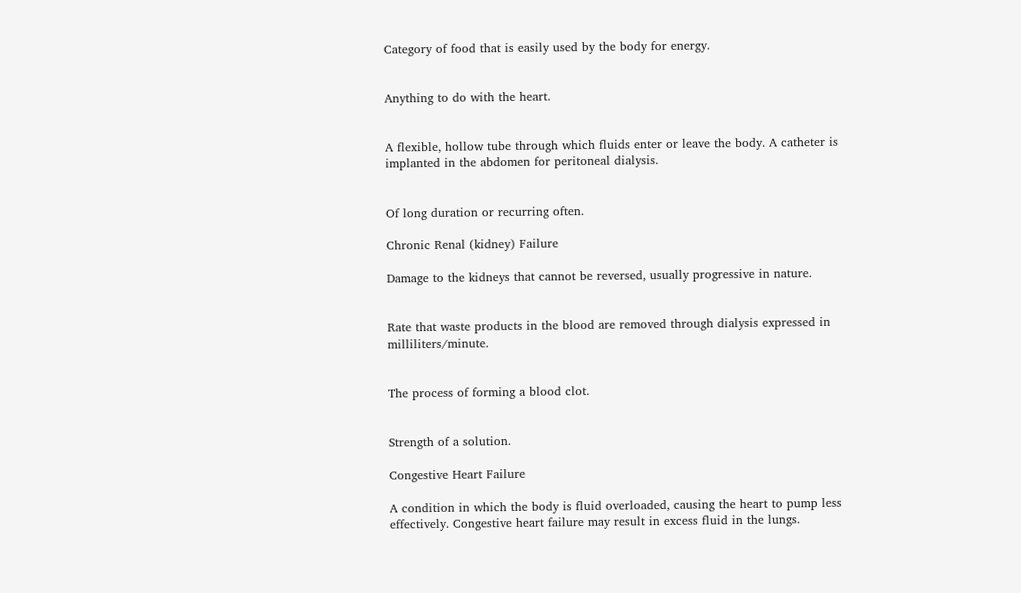Category of food that is easily used by the body for energy.


Anything to do with the heart.


A flexible, hollow tube through which fluids enter or leave the body. A catheter is implanted in the abdomen for peritoneal dialysis.


Of long duration or recurring often.

Chronic Renal (kidney) Failure

Damage to the kidneys that cannot be reversed, usually progressive in nature.


Rate that waste products in the blood are removed through dialysis expressed in milliliters/minute.


The process of forming a blood clot.


Strength of a solution.

Congestive Heart Failure

A condition in which the body is fluid overloaded, causing the heart to pump less effectively. Congestive heart failure may result in excess fluid in the lungs.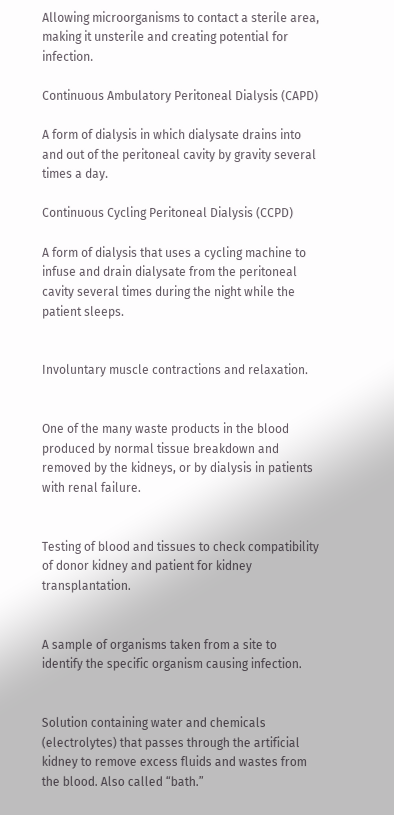Allowing microorganisms to contact a sterile area, making it unsterile and creating potential for infection.

Continuous Ambulatory Peritoneal Dialysis (CAPD)

A form of dialysis in which dialysate drains into and out of the peritoneal cavity by gravity several times a day.

Continuous Cycling Peritoneal Dialysis (CCPD)

A form of dialysis that uses a cycling machine to infuse and drain dialysate from the peritoneal cavity several times during the night while the patient sleeps.


Involuntary muscle contractions and relaxation.


One of the many waste products in the blood produced by normal tissue breakdown and removed by the kidneys, or by dialysis in patients with renal failure.


Testing of blood and tissues to check compatibility of donor kidney and patient for kidney transplantation.


A sample of organisms taken from a site to identify the specific organism causing infection.


Solution containing water and chemicals (electrolytes) that passes through the artificial kidney to remove excess fluids and wastes from the blood. Also called “bath.”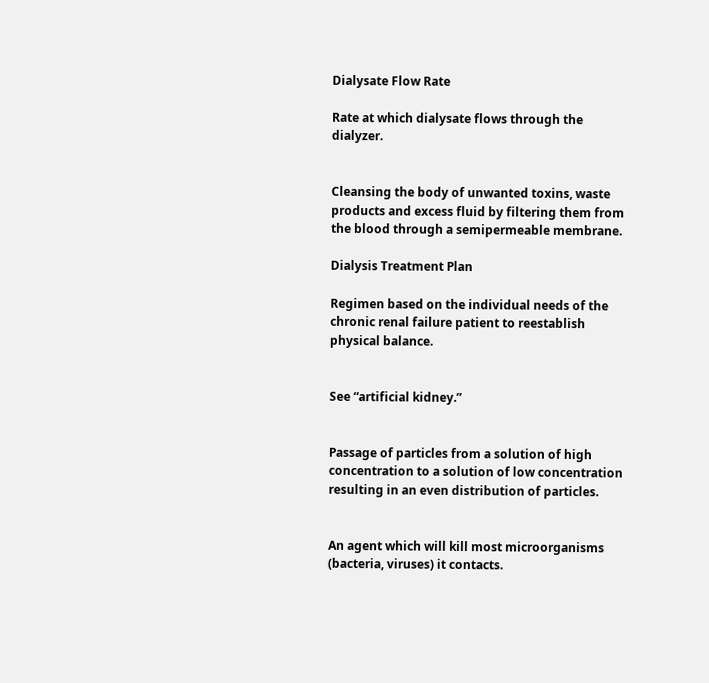Dialysate Flow Rate

Rate at which dialysate flows through the dialyzer.


Cleansing the body of unwanted toxins, waste products and excess fluid by filtering them from the blood through a semipermeable membrane.

Dialysis Treatment Plan

Regimen based on the individual needs of the chronic renal failure patient to reestablish physical balance.


See “artificial kidney.”


Passage of particles from a solution of high concentration to a solution of low concentration resulting in an even distribution of particles.


An agent which will kill most microorganisms (bacteria, viruses) it contacts.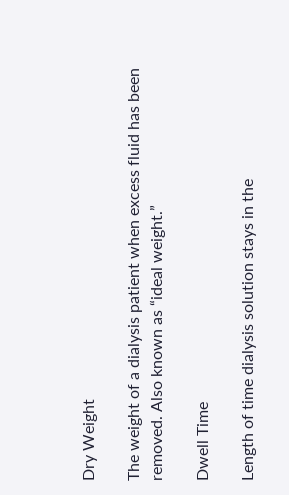Dry Weight

The weight of a dialysis patient when excess fluid has been removed. Also known as “ideal weight.”

Dwell Time

Length of time dialysis solution stays in the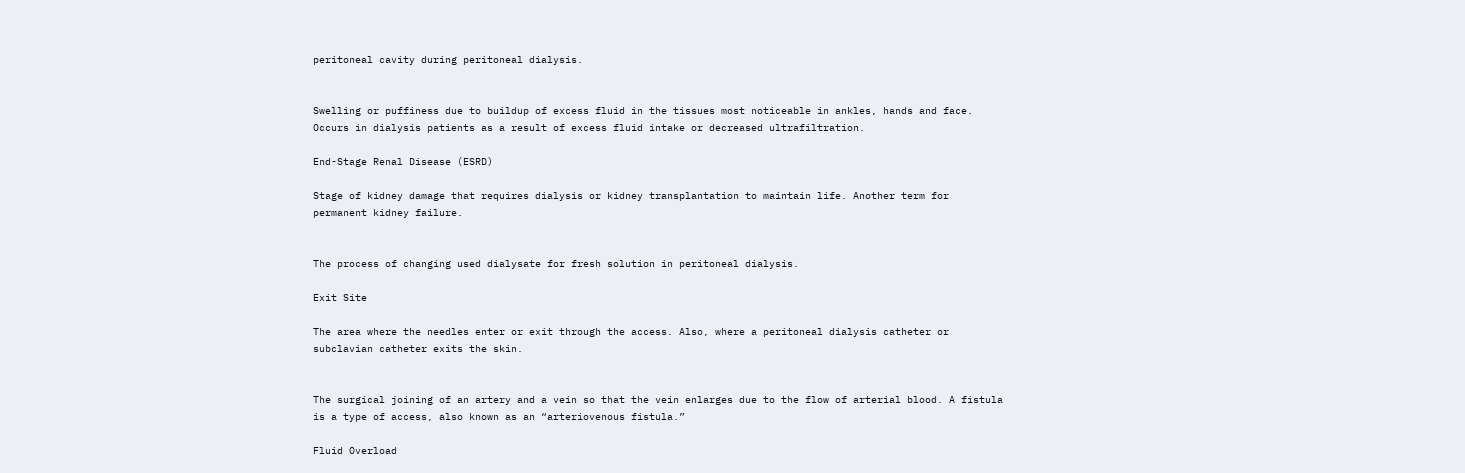peritoneal cavity during peritoneal dialysis.


Swelling or puffiness due to buildup of excess fluid in the tissues most noticeable in ankles, hands and face. Occurs in dialysis patients as a result of excess fluid intake or decreased ultrafiltration.

End-Stage Renal Disease (ESRD)

Stage of kidney damage that requires dialysis or kidney transplantation to maintain life. Another term for permanent kidney failure.


The process of changing used dialysate for fresh solution in peritoneal dialysis.

Exit Site

The area where the needles enter or exit through the access. Also, where a peritoneal dialysis catheter or subclavian catheter exits the skin.


The surgical joining of an artery and a vein so that the vein enlarges due to the flow of arterial blood. A fistula is a type of access, also known as an “arteriovenous fistula.”

Fluid Overload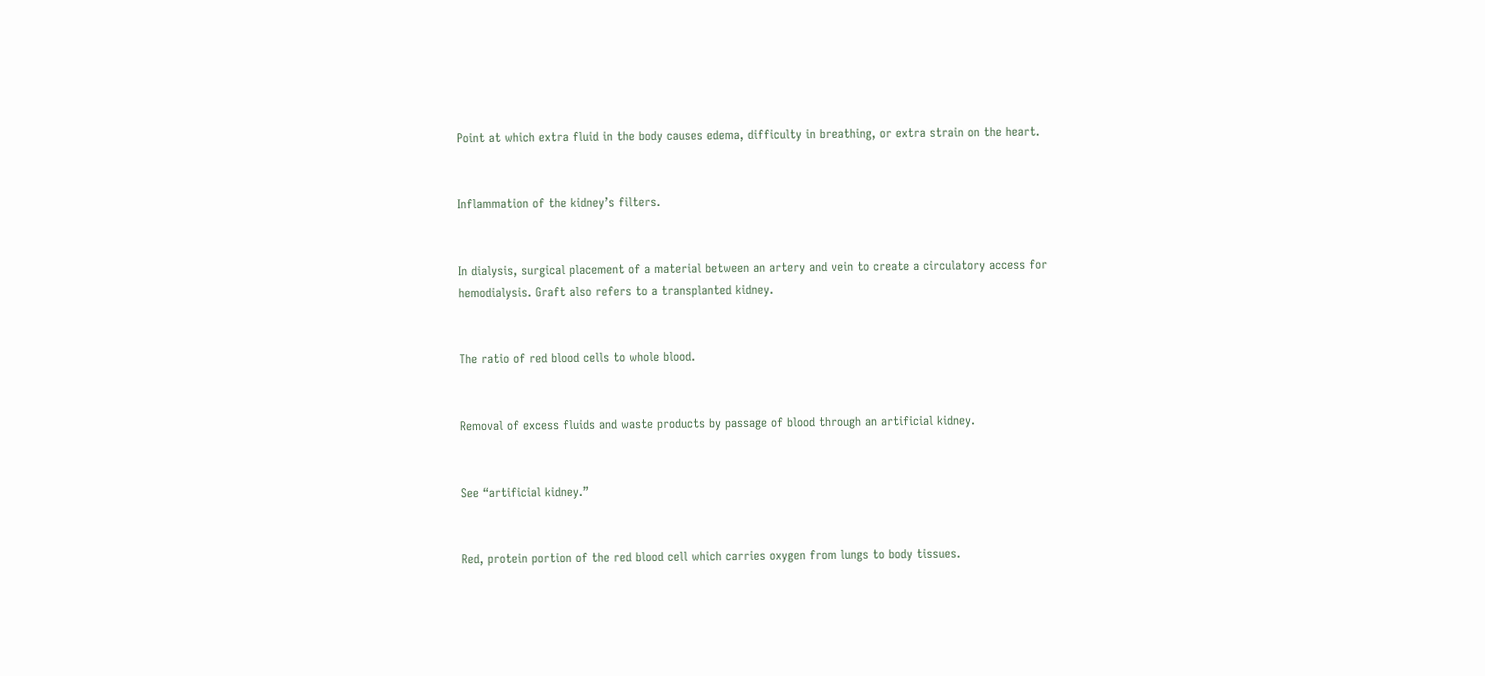Point at which extra fluid in the body causes edema, difficulty in breathing, or extra strain on the heart.


Inflammation of the kidney’s filters.


In dialysis, surgical placement of a material between an artery and vein to create a circulatory access for hemodialysis. Graft also refers to a transplanted kidney.


The ratio of red blood cells to whole blood.


Removal of excess fluids and waste products by passage of blood through an artificial kidney.


See “artificial kidney.”


Red, protein portion of the red blood cell which carries oxygen from lungs to body tissues.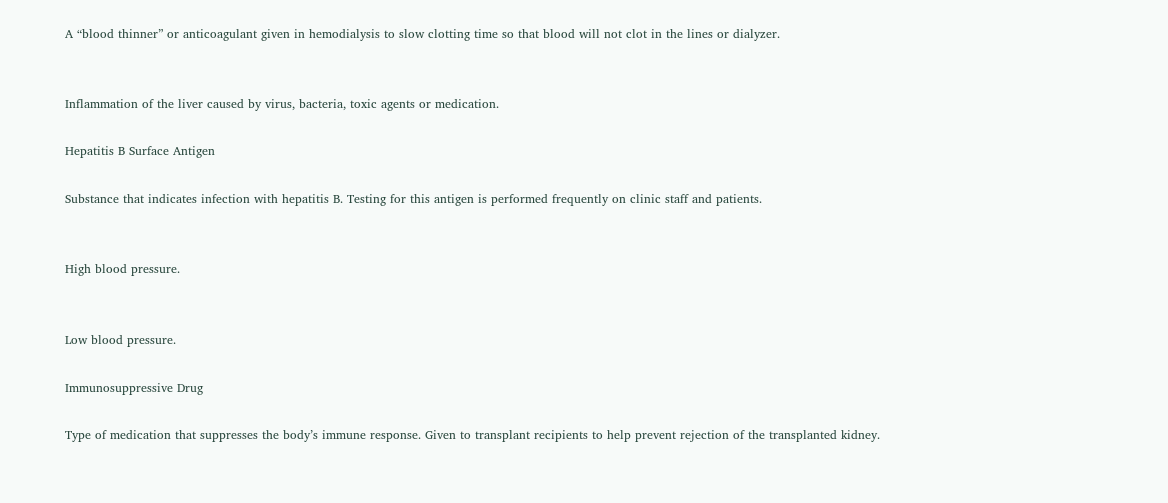A “blood thinner” or anticoagulant given in hemodialysis to slow clotting time so that blood will not clot in the lines or dialyzer.


Inflammation of the liver caused by virus, bacteria, toxic agents or medication.

Hepatitis B Surface Antigen

Substance that indicates infection with hepatitis B. Testing for this antigen is performed frequently on clinic staff and patients.


High blood pressure.


Low blood pressure.

Immunosuppressive Drug

Type of medication that suppresses the body’s immune response. Given to transplant recipients to help prevent rejection of the transplanted kidney.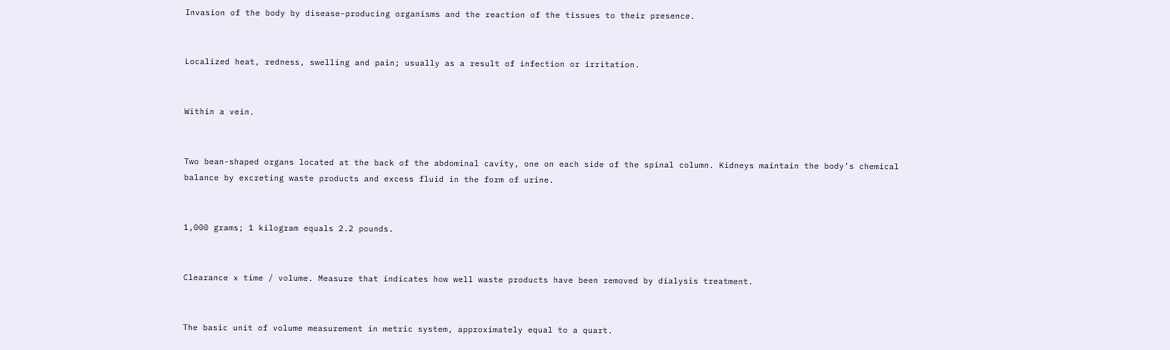Invasion of the body by disease-producing organisms and the reaction of the tissues to their presence.


Localized heat, redness, swelling and pain; usually as a result of infection or irritation.


Within a vein.


Two bean-shaped organs located at the back of the abdominal cavity, one on each side of the spinal column. Kidneys maintain the body’s chemical balance by excreting waste products and excess fluid in the form of urine.


1,000 grams; 1 kilogram equals 2.2 pounds.


Clearance x time / volume. Measure that indicates how well waste products have been removed by dialysis treatment.


The basic unit of volume measurement in metric system, approximately equal to a quart.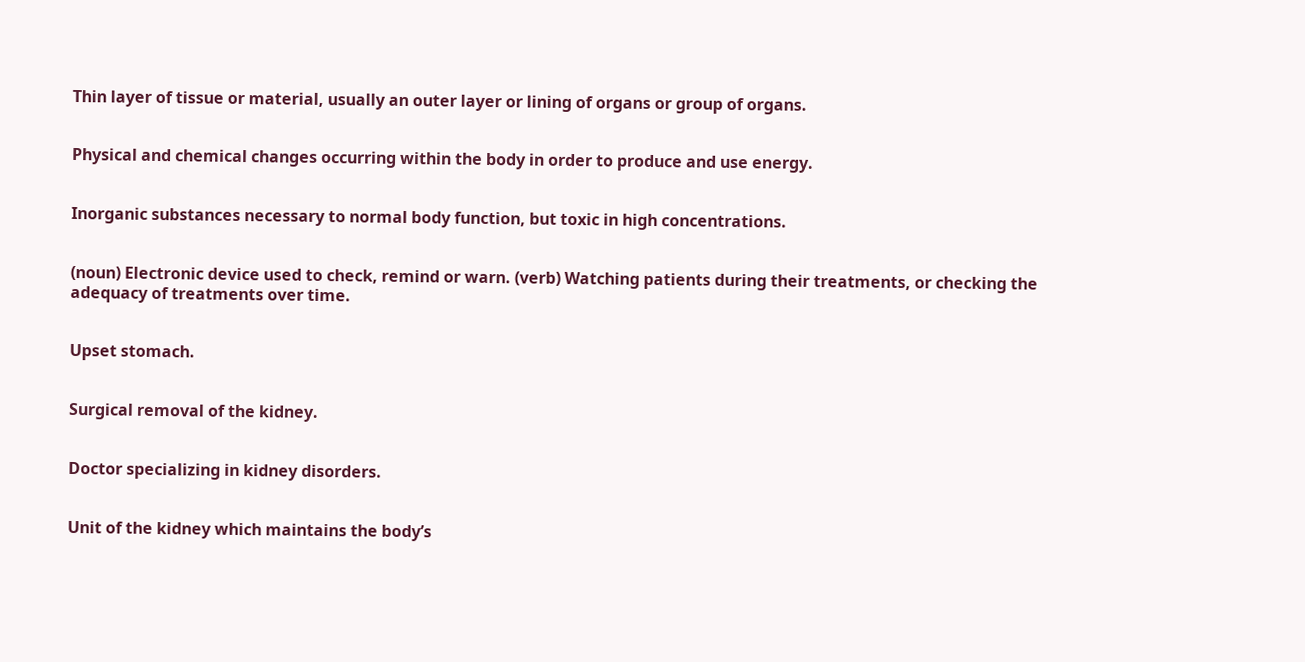Thin layer of tissue or material, usually an outer layer or lining of organs or group of organs.


Physical and chemical changes occurring within the body in order to produce and use energy.


Inorganic substances necessary to normal body function, but toxic in high concentrations.


(noun) Electronic device used to check, remind or warn. (verb) Watching patients during their treatments, or checking the adequacy of treatments over time.


Upset stomach.


Surgical removal of the kidney.


Doctor specializing in kidney disorders.


Unit of the kidney which maintains the body’s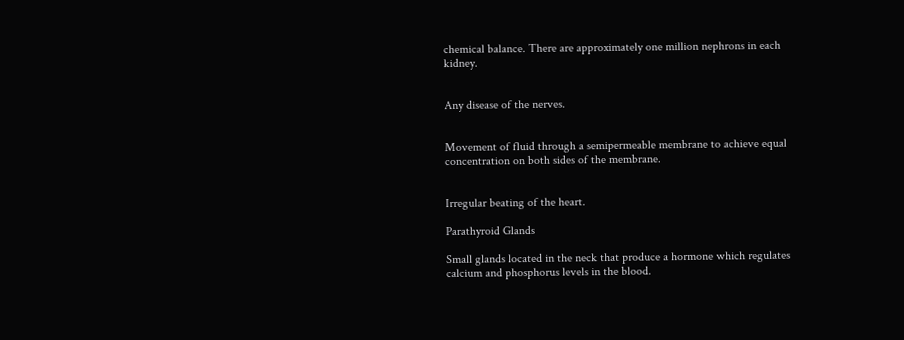chemical balance. There are approximately one million nephrons in each kidney.


Any disease of the nerves.


Movement of fluid through a semipermeable membrane to achieve equal concentration on both sides of the membrane.


Irregular beating of the heart.

Parathyroid Glands

Small glands located in the neck that produce a hormone which regulates calcium and phosphorus levels in the blood.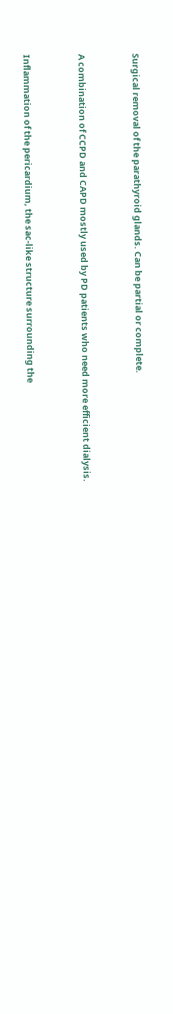Surgical removal of the parathyroid glands. Can be partial or complete.


A combination of CCPD and CAPD mostly used by PD patients who need more efficient dialysis.


Inflammation of the pericardium, the sac-like structure surrounding the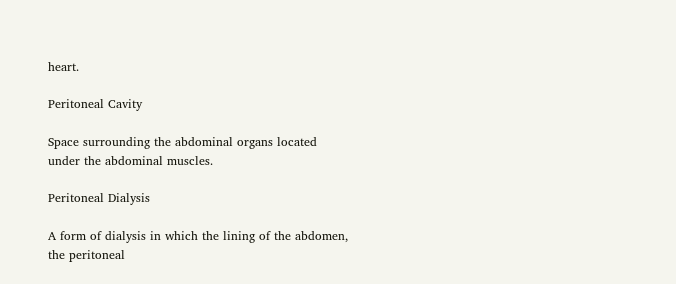heart.

Peritoneal Cavity

Space surrounding the abdominal organs located under the abdominal muscles.

Peritoneal Dialysis

A form of dialysis in which the lining of the abdomen, the peritoneal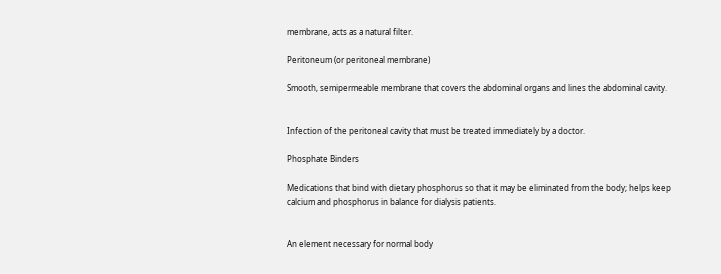membrane, acts as a natural filter.

Peritoneum (or peritoneal membrane)

Smooth, semipermeable membrane that covers the abdominal organs and lines the abdominal cavity.


Infection of the peritoneal cavity that must be treated immediately by a doctor.

Phosphate Binders

Medications that bind with dietary phosphorus so that it may be eliminated from the body; helps keep calcium and phosphorus in balance for dialysis patients.


An element necessary for normal body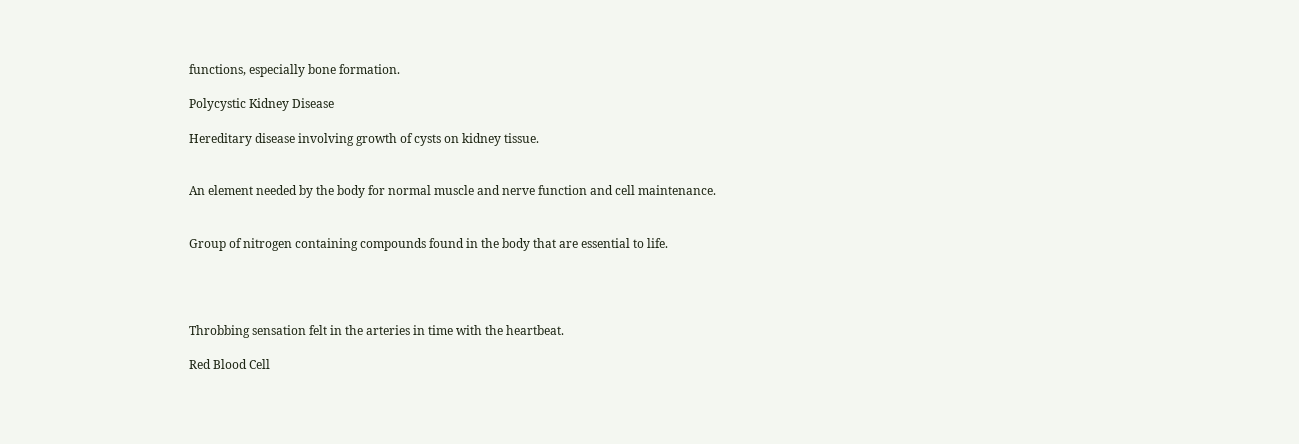functions, especially bone formation.

Polycystic Kidney Disease

Hereditary disease involving growth of cysts on kidney tissue.


An element needed by the body for normal muscle and nerve function and cell maintenance.


Group of nitrogen containing compounds found in the body that are essential to life.




Throbbing sensation felt in the arteries in time with the heartbeat.

Red Blood Cell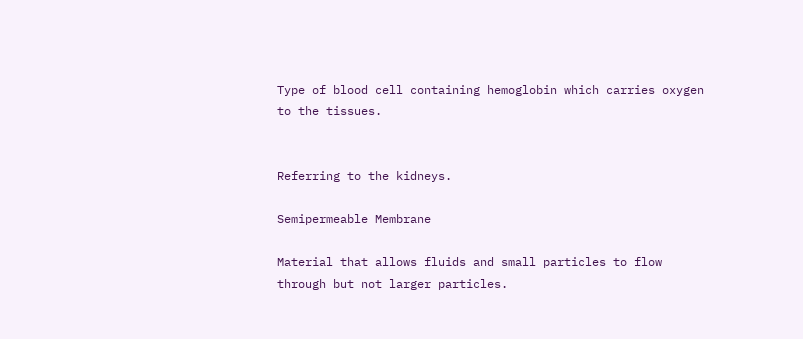Type of blood cell containing hemoglobin which carries oxygen to the tissues.


Referring to the kidneys.

Semipermeable Membrane

Material that allows fluids and small particles to flow through but not larger particles.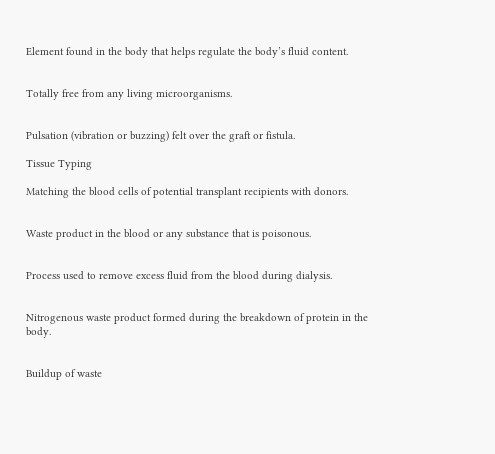Element found in the body that helps regulate the body’s fluid content.


Totally free from any living microorganisms.


Pulsation (vibration or buzzing) felt over the graft or fistula.

Tissue Typing

Matching the blood cells of potential transplant recipients with donors.


Waste product in the blood or any substance that is poisonous.


Process used to remove excess fluid from the blood during dialysis.


Nitrogenous waste product formed during the breakdown of protein in the body.


Buildup of waste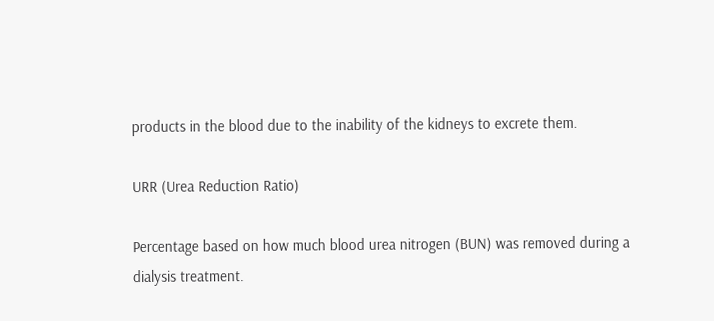products in the blood due to the inability of the kidneys to excrete them.

URR (Urea Reduction Ratio)

Percentage based on how much blood urea nitrogen (BUN) was removed during a dialysis treatment.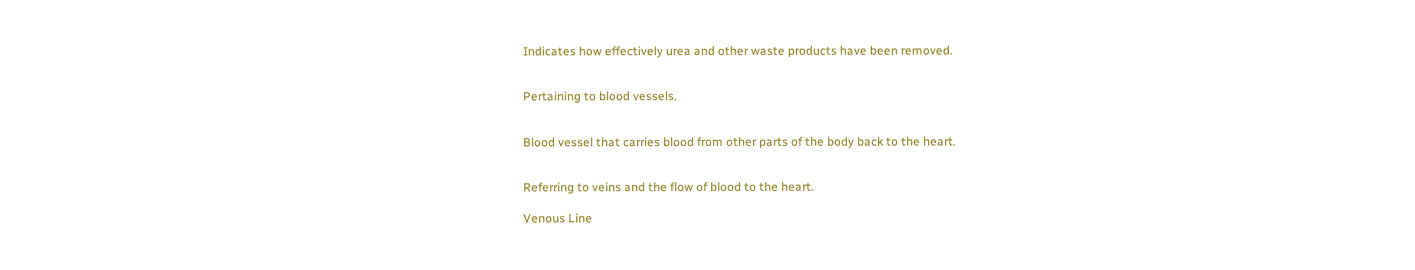Indicates how effectively urea and other waste products have been removed.


Pertaining to blood vessels.


Blood vessel that carries blood from other parts of the body back to the heart.


Referring to veins and the flow of blood to the heart.

Venous Line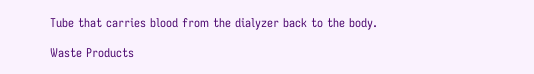Tube that carries blood from the dialyzer back to the body.

Waste Products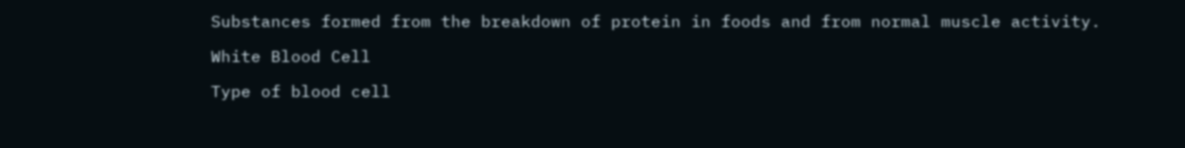Substances formed from the breakdown of protein in foods and from normal muscle activity.

White Blood Cell

Type of blood cell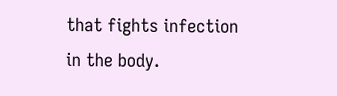that fights infection in the body.